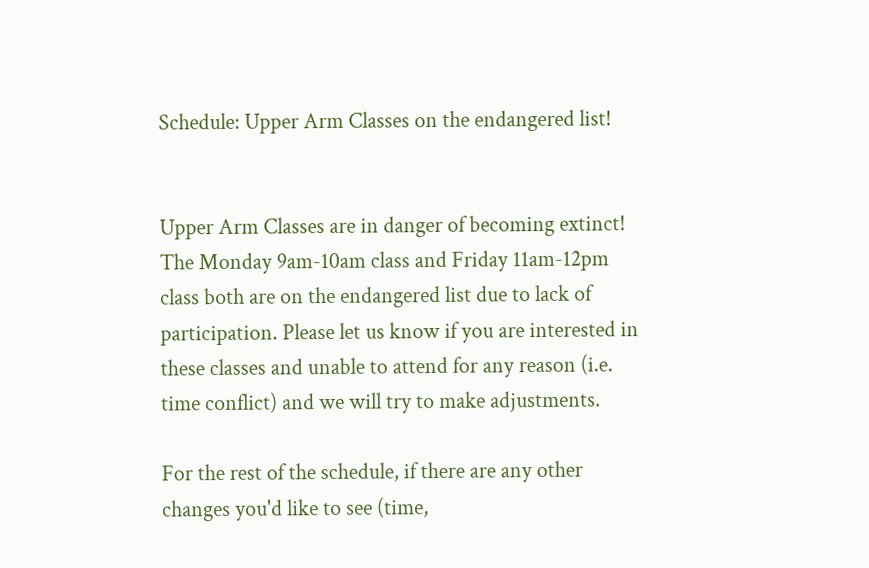Schedule: Upper Arm Classes on the endangered list!


Upper Arm Classes are in danger of becoming extinct! The Monday 9am-10am class and Friday 11am-12pm class both are on the endangered list due to lack of participation. Please let us know if you are interested in these classes and unable to attend for any reason (i.e. time conflict) and we will try to make adjustments.

For the rest of the schedule, if there are any other changes you'd like to see (time,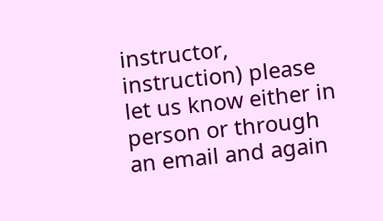instructor, instruction) please let us know either in person or through an email and again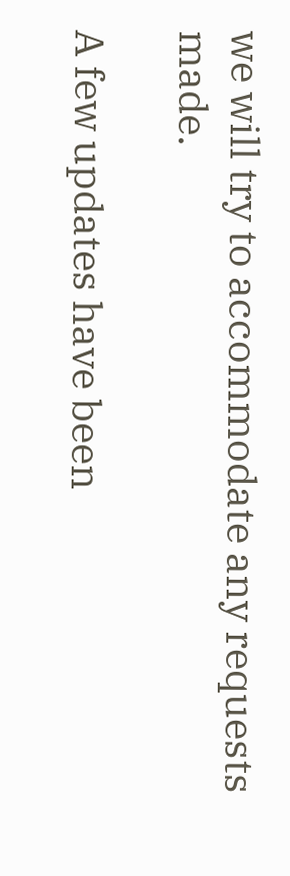we will try to accommodate any requests made.

A few updates have been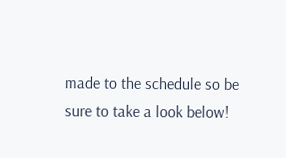made to the schedule so be sure to take a look below!